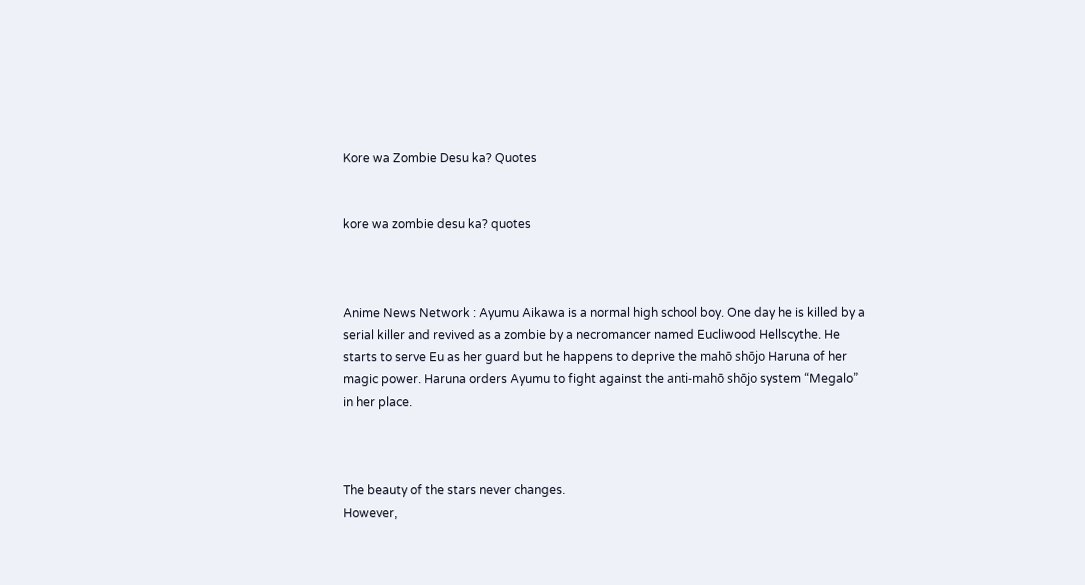Kore wa Zombie Desu ka? Quotes


kore wa zombie desu ka? quotes



Anime News Network : Ayumu Aikawa is a normal high school boy. One day he is killed by a serial killer and revived as a zombie by a necromancer named Eucliwood Hellscythe. He starts to serve Eu as her guard but he happens to deprive the mahō shōjo Haruna of her magic power. Haruna orders Ayumu to fight against the anti-mahō shōjo system “Megalo” in her place.



The beauty of the stars never changes.
However,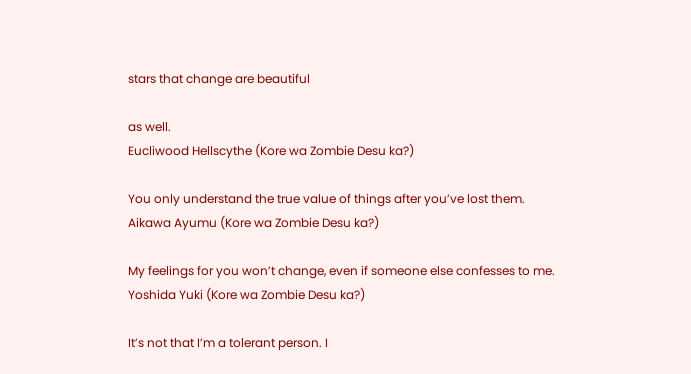stars that change are beautiful

as well.
Eucliwood Hellscythe (Kore wa Zombie Desu ka?)

You only understand the true value of things after you’ve lost them.
Aikawa Ayumu (Kore wa Zombie Desu ka?)

My feelings for you won’t change, even if someone else confesses to me.
Yoshida Yuki (Kore wa Zombie Desu ka?)

It’s not that I’m a tolerant person. I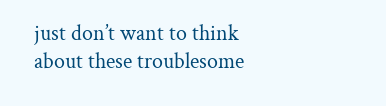just don’t want to think about these troublesome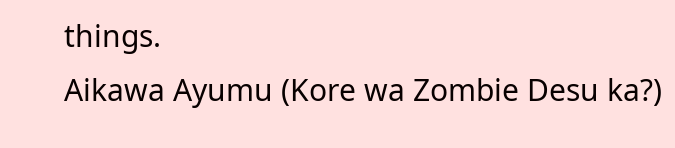things.
Aikawa Ayumu (Kore wa Zombie Desu ka?)